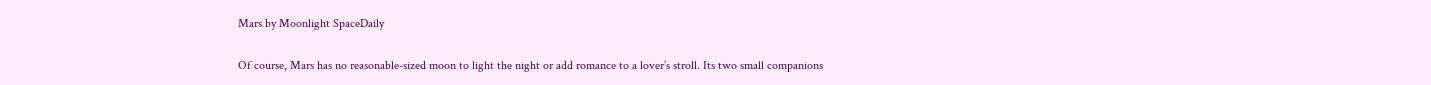Mars by Moonlight SpaceDaily

Of course, Mars has no reasonable-sized moon to light the night or add romance to a lover’s stroll. Its two small companions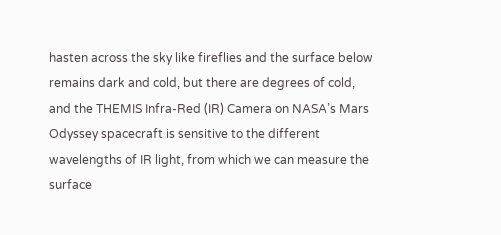hasten across the sky like fireflies and the surface below remains dark and cold, but there are degrees of cold, and the THEMIS Infra-Red (IR) Camera on NASA’s Mars Odyssey spacecraft is sensitive to the different wavelengths of IR light, from which we can measure the surface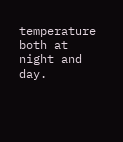temperature both at night and day.